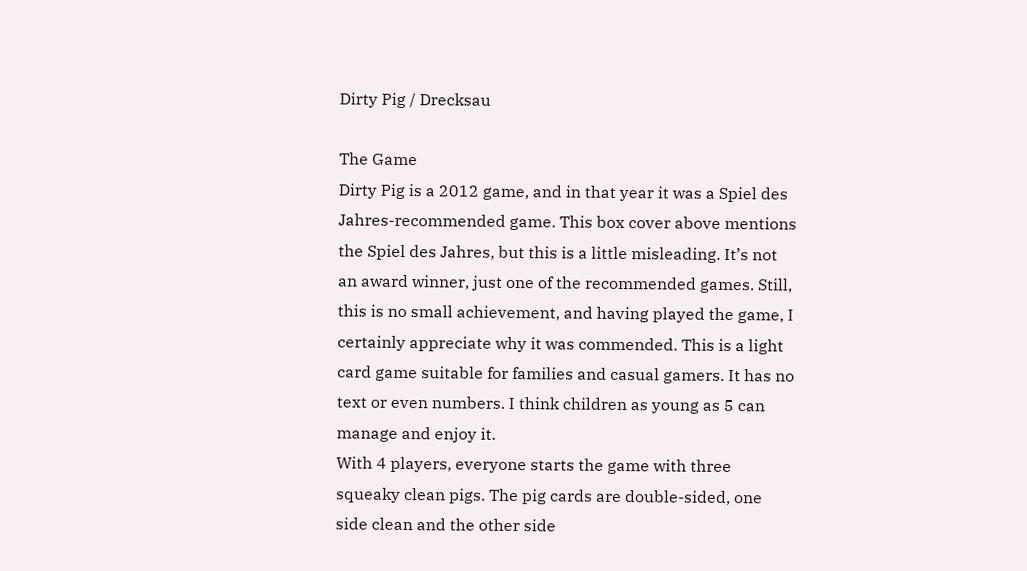Dirty Pig / Drecksau

The Game
Dirty Pig is a 2012 game, and in that year it was a Spiel des Jahres-recommended game. This box cover above mentions the Spiel des Jahres, but this is a little misleading. It’s not an award winner, just one of the recommended games. Still, this is no small achievement, and having played the game, I certainly appreciate why it was commended. This is a light card game suitable for families and casual gamers. It has no text or even numbers. I think children as young as 5 can manage and enjoy it.
With 4 players, everyone starts the game with three squeaky clean pigs. The pig cards are double-sided, one side clean and the other side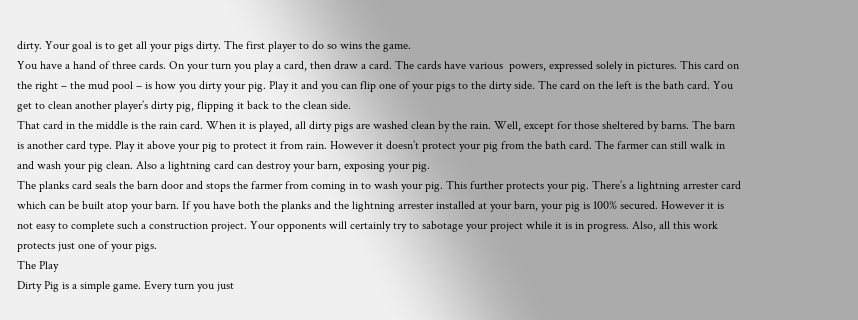dirty. Your goal is to get all your pigs dirty. The first player to do so wins the game.
You have a hand of three cards. On your turn you play a card, then draw a card. The cards have various  powers, expressed solely in pictures. This card on the right – the mud pool – is how you dirty your pig. Play it and you can flip one of your pigs to the dirty side. The card on the left is the bath card. You get to clean another player’s dirty pig, flipping it back to the clean side.
That card in the middle is the rain card. When it is played, all dirty pigs are washed clean by the rain. Well, except for those sheltered by barns. The barn is another card type. Play it above your pig to protect it from rain. However it doesn’t protect your pig from the bath card. The farmer can still walk in and wash your pig clean. Also a lightning card can destroy your barn, exposing your pig.
The planks card seals the barn door and stops the farmer from coming in to wash your pig. This further protects your pig. There’s a lightning arrester card which can be built atop your barn. If you have both the planks and the lightning arrester installed at your barn, your pig is 100% secured. However it is not easy to complete such a construction project. Your opponents will certainly try to sabotage your project while it is in progress. Also, all this work protects just one of your pigs.
The Play
Dirty Pig is a simple game. Every turn you just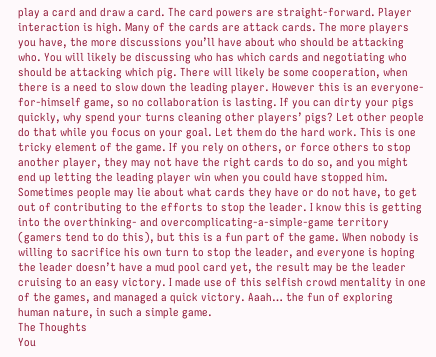play a card and draw a card. The card powers are straight-forward. Player interaction is high. Many of the cards are attack cards. The more players you have, the more discussions you’ll have about who should be attacking who. You will likely be discussing who has which cards and negotiating who should be attacking which pig. There will likely be some cooperation, when there is a need to slow down the leading player. However this is an everyone-for-himself game, so no collaboration is lasting. If you can dirty your pigs quickly, why spend your turns cleaning other players’ pigs? Let other people do that while you focus on your goal. Let them do the hard work. This is one tricky element of the game. If you rely on others, or force others to stop another player, they may not have the right cards to do so, and you might end up letting the leading player win when you could have stopped him. Sometimes people may lie about what cards they have or do not have, to get out of contributing to the efforts to stop the leader. I know this is getting into the overthinking- and overcomplicating-a-simple-game territory (gamers tend to do this), but this is a fun part of the game. When nobody is willing to sacrifice his own turn to stop the leader, and everyone is hoping the leader doesn’t have a mud pool card yet, the result may be the leader cruising to an easy victory. I made use of this selfish crowd mentality in one of the games, and managed a quick victory. Aaah… the fun of exploring human nature, in such a simple game.
The Thoughts
You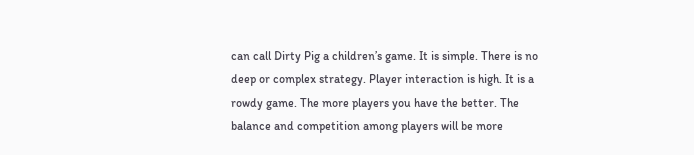can call Dirty Pig a children’s game. It is simple. There is no deep or complex strategy. Player interaction is high. It is a rowdy game. The more players you have the better. The balance and competition among players will be more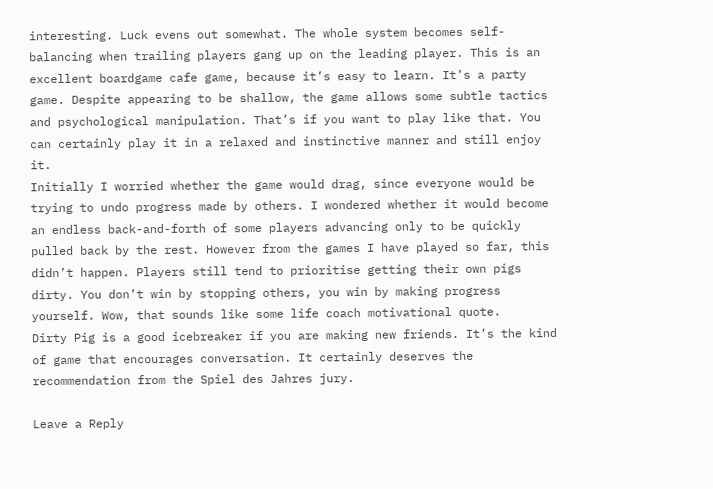interesting. Luck evens out somewhat. The whole system becomes self-balancing when trailing players gang up on the leading player. This is an excellent boardgame cafe game, because it’s easy to learn. It’s a party game. Despite appearing to be shallow, the game allows some subtle tactics and psychological manipulation. That’s if you want to play like that. You can certainly play it in a relaxed and instinctive manner and still enjoy it.
Initially I worried whether the game would drag, since everyone would be trying to undo progress made by others. I wondered whether it would become an endless back-and-forth of some players advancing only to be quickly pulled back by the rest. However from the games I have played so far, this didn’t happen. Players still tend to prioritise getting their own pigs dirty. You don’t win by stopping others, you win by making progress yourself. Wow, that sounds like some life coach motivational quote.
Dirty Pig is a good icebreaker if you are making new friends. It’s the kind of game that encourages conversation. It certainly deserves the recommendation from the Spiel des Jahres jury.

Leave a Reply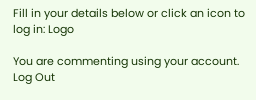Fill in your details below or click an icon to log in: Logo

You are commenting using your account. Log Out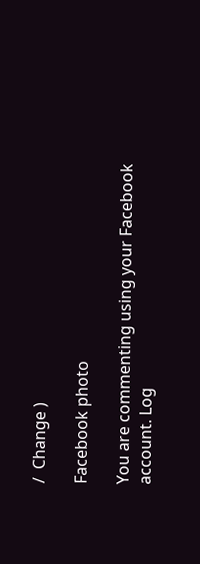/  Change )

Facebook photo

You are commenting using your Facebook account. Log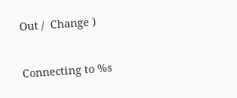Out /  Change )

Connecting to %s